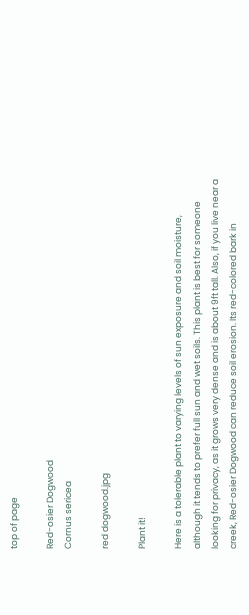top of page

Red-osier Dogwood
Cornus sericea

red dogwood.jpg

Plant it!

Here is a tolerable plant to varying levels of sun exposure and soil moisture, although it tends to prefer full sun and wet soils. This plant is best for someone looking for privacy, as it grows very dense and is about 9ft tall. Also, if you live near a creek, Red-osier Dogwood can reduce soil erosion. Its red-colored bark in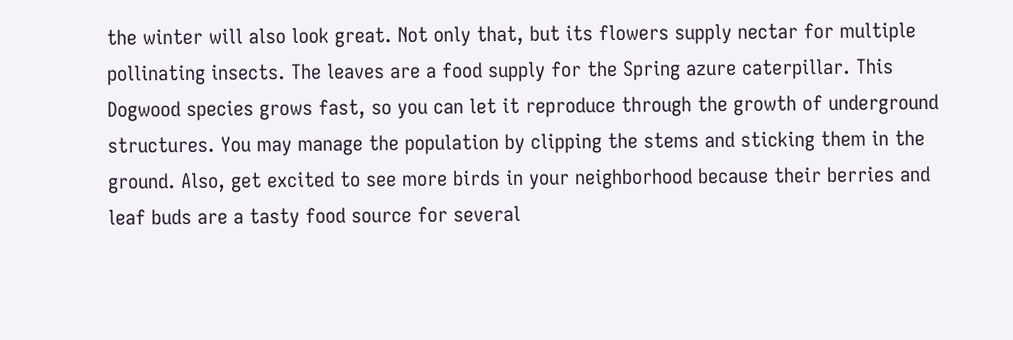the winter will also look great. Not only that, but its flowers supply nectar for multiple pollinating insects. The leaves are a food supply for the Spring azure caterpillar. This Dogwood species grows fast, so you can let it reproduce through the growth of underground structures. You may manage the population by clipping the stems and sticking them in the ground. Also, get excited to see more birds in your neighborhood because their berries and leaf buds are a tasty food source for several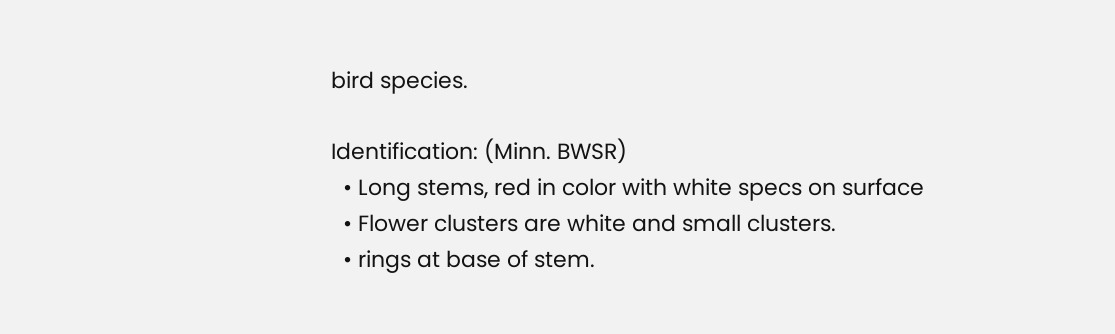bird species.

Identification: (Minn. BWSR)
  • Long stems, red in color with white specs on surface
  • Flower clusters are white and small clusters.
  • rings at base of stem.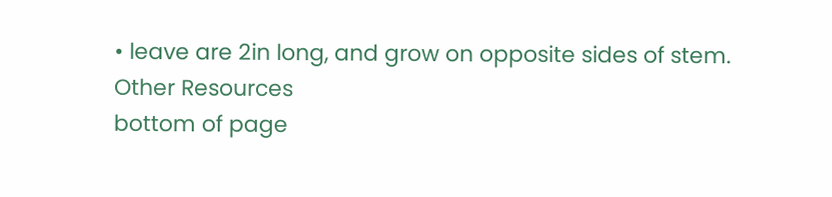• leave are 2in long, and grow on opposite sides of stem.
Other Resources
bottom of page